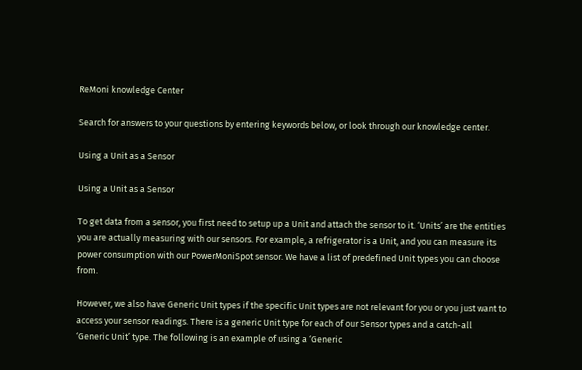ReMoni knowledge Center

Search for answers to your questions by entering keywords below, or look through our knowledge center.

Using a Unit as a Sensor

Using a Unit as a Sensor

To get data from a sensor, you first need to setup up a Unit and attach the sensor to it. ‘Units’ are the entities you are actually measuring with our sensors. For example, a refrigerator is a Unit, and you can measure its power consumption with our PowerMoniSpot sensor. We have a list of predefined Unit types you can choose from.

However, we also have Generic Unit types if the specific Unit types are not relevant for you or you just want to access your sensor readings. There is a generic Unit type for each of our Sensor types and a catch-all ‘Generic Unit’ type. The following is an example of using a ‘Generic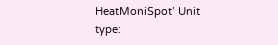HeatMoniSpot’ Unit type: